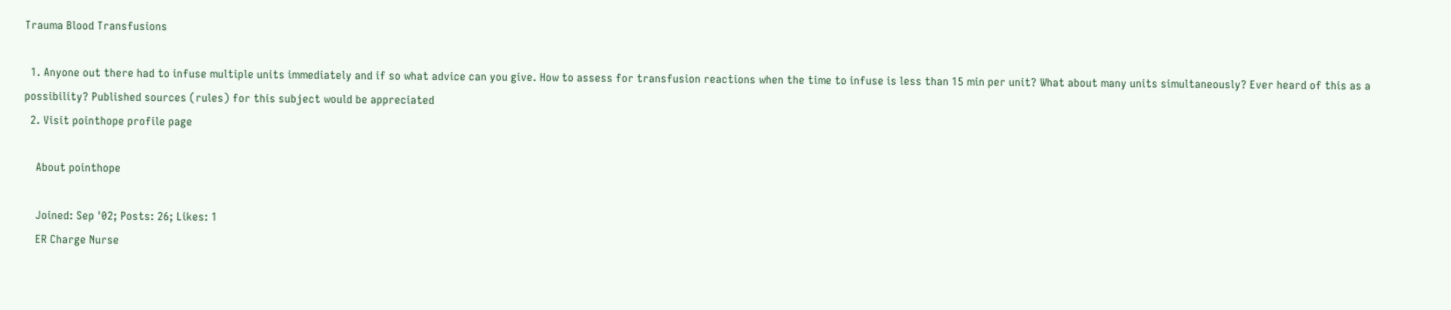Trauma Blood Transfusions

  1. Anyone out there had to infuse multiple units immediately and if so what advice can you give. How to assess for transfusion reactions when the time to infuse is less than 15 min per unit? What about many units simultaneously? Ever heard of this as a possibility? Published sources (rules) for this subject would be appreciated
  2. Visit pointhope profile page

    About pointhope

    Joined: Sep '02; Posts: 26; Likes: 1
    ER Charge Nurse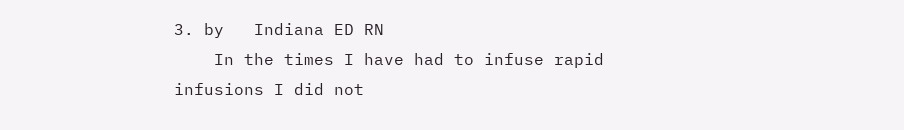3. by   Indiana ED RN
    In the times I have had to infuse rapid infusions I did not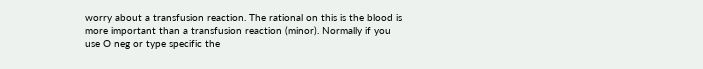worry about a transfusion reaction. The rational on this is the blood is more important than a transfusion reaction (minor). Normally if you use O neg or type specific the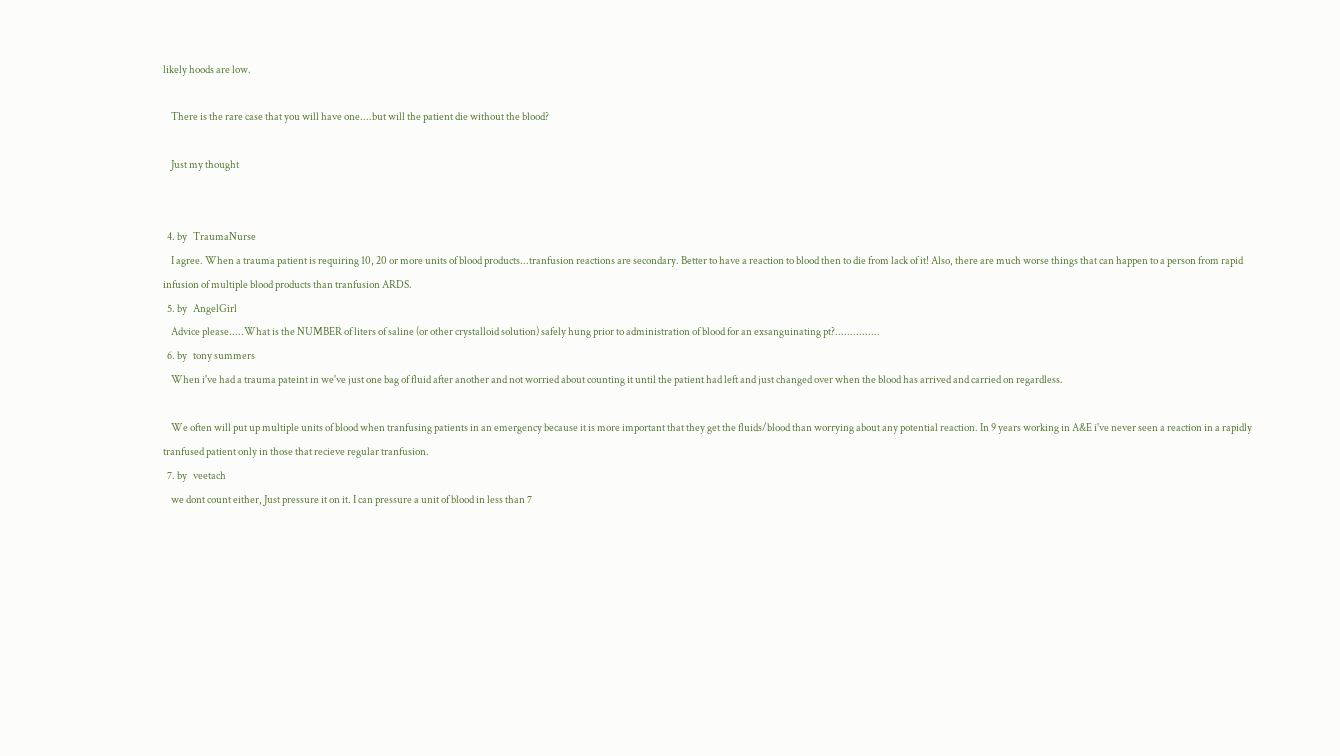likely hoods are low.

    There is the rare case that you will have one....but will the patient die without the blood?

    Just my thought


  4. by   TraumaNurse
    I agree. When a trauma patient is requiring 10, 20 or more units of blood products...tranfusion reactions are secondary. Better to have a reaction to blood then to die from lack of it! Also, there are much worse things that can happen to a person from rapid infusion of multiple blood products than tranfusion ARDS.
  5. by   AngelGirl
    Advice please.....What is the NUMBER of liters of saline (or other crystalloid solution) safely hung prior to administration of blood for an exsanguinating pt?...............
  6. by   tony summers
    When i've had a trauma pateint in we've just one bag of fluid after another and not worried about counting it until the patient had left and just changed over when the blood has arrived and carried on regardless.

    We often will put up multiple units of blood when tranfusing patients in an emergency because it is more important that they get the fluids/blood than worrying about any potential reaction. In 9 years working in A&E i've never seen a reaction in a rapidly tranfused patient only in those that recieve regular tranfusion.
  7. by   veetach
    we dont count either, Just pressure it on it. I can pressure a unit of blood in less than 7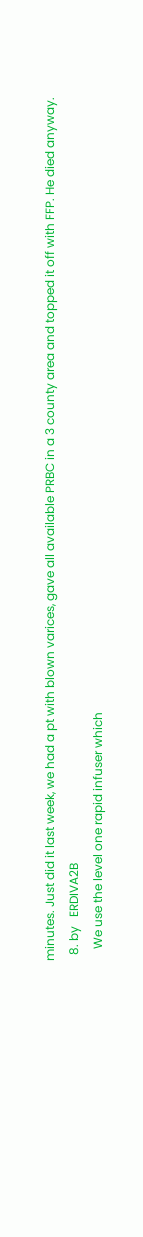minutes. Just did it last week, we had a pt with blown varices, gave all available PRBC in a 3 county area and topped it off with FFP. He died anyway.
  8. by   ERDIVA2B
    We use the level one rapid infuser which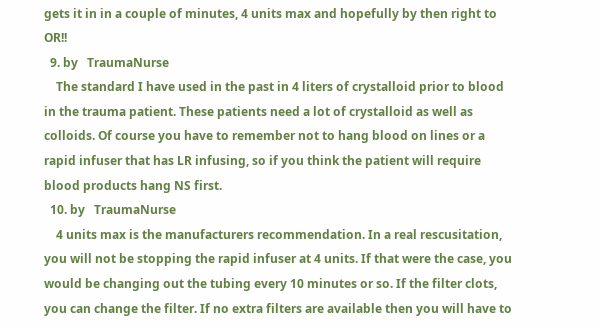gets it in in a couple of minutes, 4 units max and hopefully by then right to OR!!
  9. by   TraumaNurse
    The standard I have used in the past in 4 liters of crystalloid prior to blood in the trauma patient. These patients need a lot of crystalloid as well as colloids. Of course you have to remember not to hang blood on lines or a rapid infuser that has LR infusing, so if you think the patient will require blood products hang NS first.
  10. by   TraumaNurse
    4 units max is the manufacturers recommendation. In a real rescusitation, you will not be stopping the rapid infuser at 4 units. If that were the case, you would be changing out the tubing every 10 minutes or so. If the filter clots, you can change the filter. If no extra filters are available then you will have to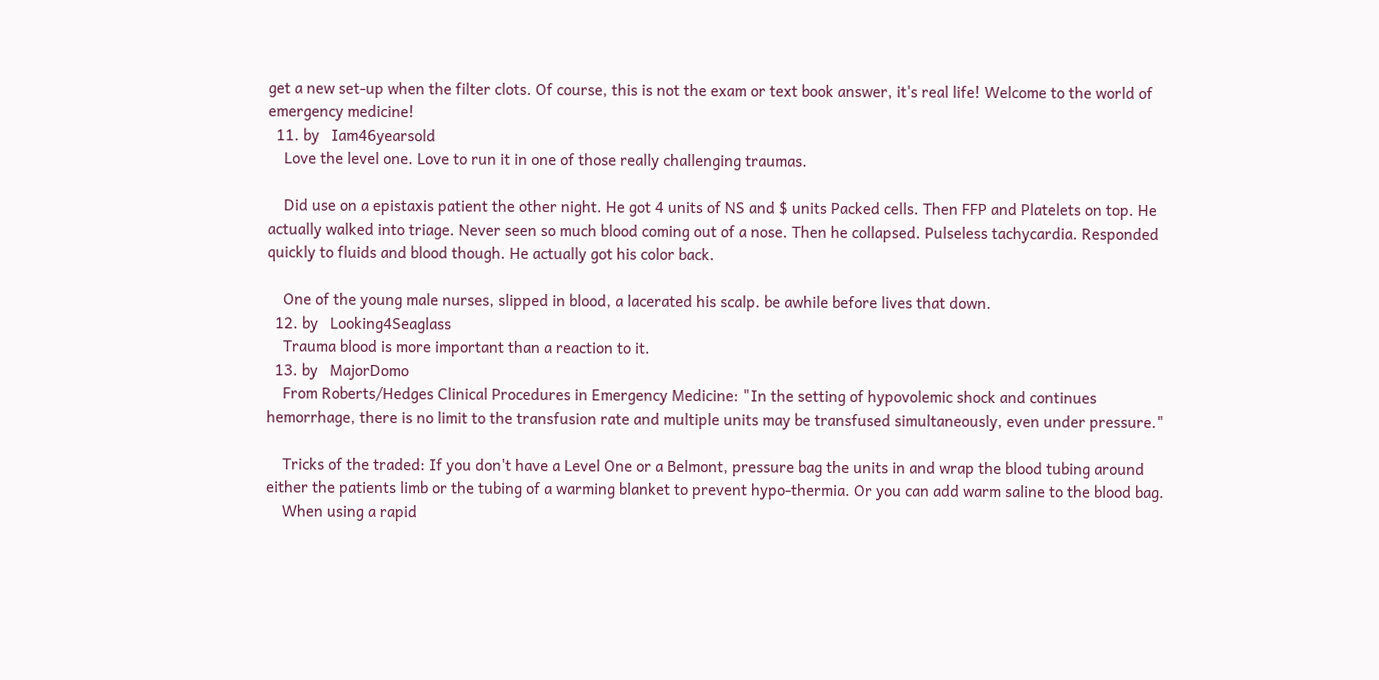get a new set-up when the filter clots. Of course, this is not the exam or text book answer, it's real life! Welcome to the world of emergency medicine!
  11. by   Iam46yearsold
    Love the level one. Love to run it in one of those really challenging traumas.

    Did use on a epistaxis patient the other night. He got 4 units of NS and $ units Packed cells. Then FFP and Platelets on top. He actually walked into triage. Never seen so much blood coming out of a nose. Then he collapsed. Pulseless tachycardia. Responded quickly to fluids and blood though. He actually got his color back.

    One of the young male nurses, slipped in blood, a lacerated his scalp. be awhile before lives that down.
  12. by   Looking4Seaglass
    Trauma blood is more important than a reaction to it.
  13. by   MajorDomo
    From Roberts/Hedges Clinical Procedures in Emergency Medicine: "In the setting of hypovolemic shock and continues hemorrhage, there is no limit to the transfusion rate and multiple units may be transfused simultaneously, even under pressure."

    Tricks of the traded: If you don't have a Level One or a Belmont, pressure bag the units in and wrap the blood tubing around either the patients limb or the tubing of a warming blanket to prevent hypo-thermia. Or you can add warm saline to the blood bag.
    When using a rapid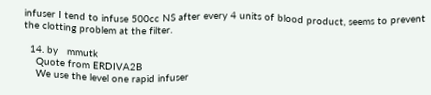infuser I tend to infuse 500cc NS after every 4 units of blood product, seems to prevent the clotting problem at the filter.

  14. by   mmutk
    Quote from ERDIVA2B
    We use the level one rapid infuser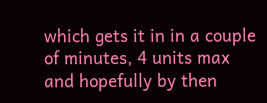which gets it in in a couple of minutes, 4 units max and hopefully by then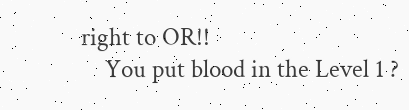right to OR!!
    You put blood in the Level 1 ?